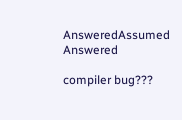AnsweredAssumed Answered

compiler bug???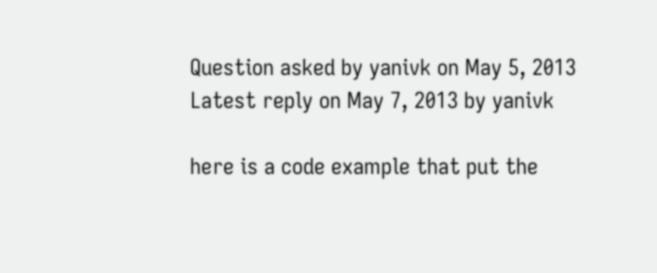Question asked by yanivk on May 5, 2013
Latest reply on May 7, 2013 by yanivk

here is a code example that put the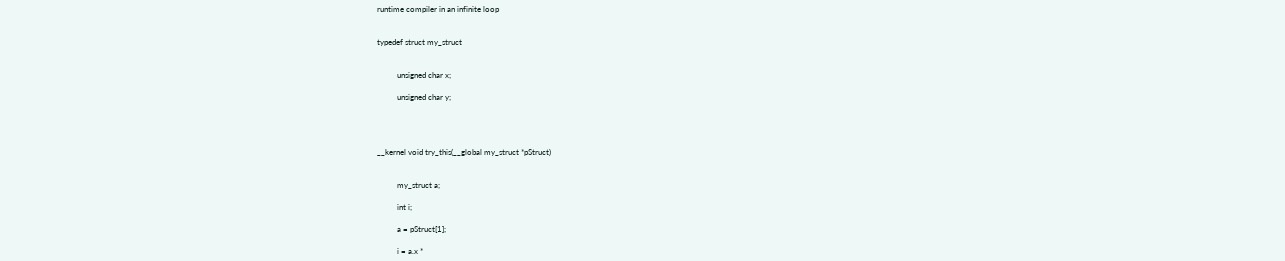runtime compiler in an infinite loop


typedef struct my_struct


          unsigned char x;

          unsigned char y;




__kernel void try_this(__global my_struct *pStruct)


          my_struct a;

          int i;

          a = pStruct[1];

          i = a.x *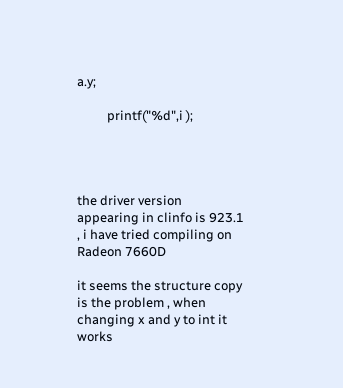a.y;

          printf("%d",i );




the driver version appearing in clinfo is 923.1 , i have tried compiling on Radeon 7660D

it seems the structure copy is the problem , when changing x and y to int it works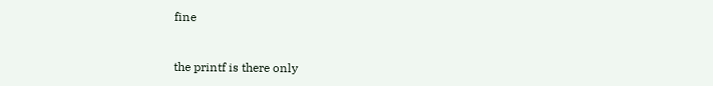fine


the printf is there only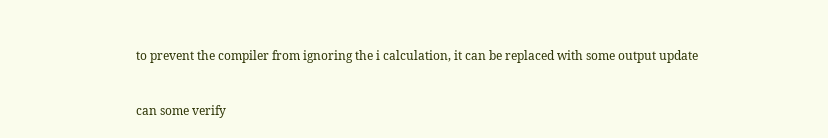to prevent the compiler from ignoring the i calculation, it can be replaced with some output update


can some verify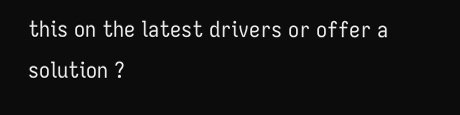this on the latest drivers or offer a solution ?